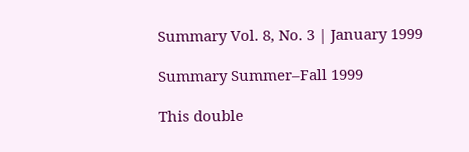Summary Vol. 8, No. 3 | January 1999

Summary Summer–Fall 1999

This double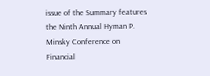issue of the Summary features the Ninth Annual Hyman P. Minsky Conference on Financial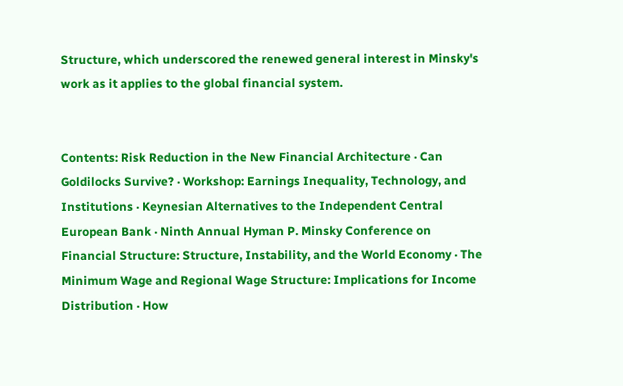Structure, which underscored the renewed general interest in Minsky's work as it applies to the global financial system.


Contents: Risk Reduction in the New Financial Architecture · Can Goldilocks Survive? · Workshop: Earnings Inequality, Technology, and Institutions · Keynesian Alternatives to the Independent Central European Bank · Ninth Annual Hyman P. Minsky Conference on Financial Structure: Structure, Instability, and the World Economy · The Minimum Wage and Regional Wage Structure: Implications for Income Distribution · How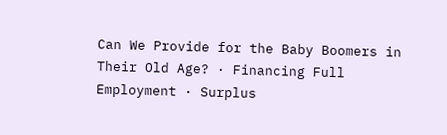Can We Provide for the Baby Boomers in Their Old Age? · Financing Full Employment · Surplus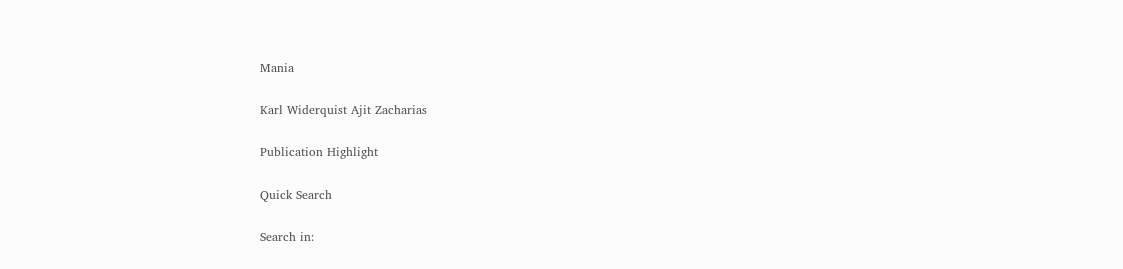Mania

Karl Widerquist Ajit Zacharias

Publication Highlight

Quick Search

Search in: